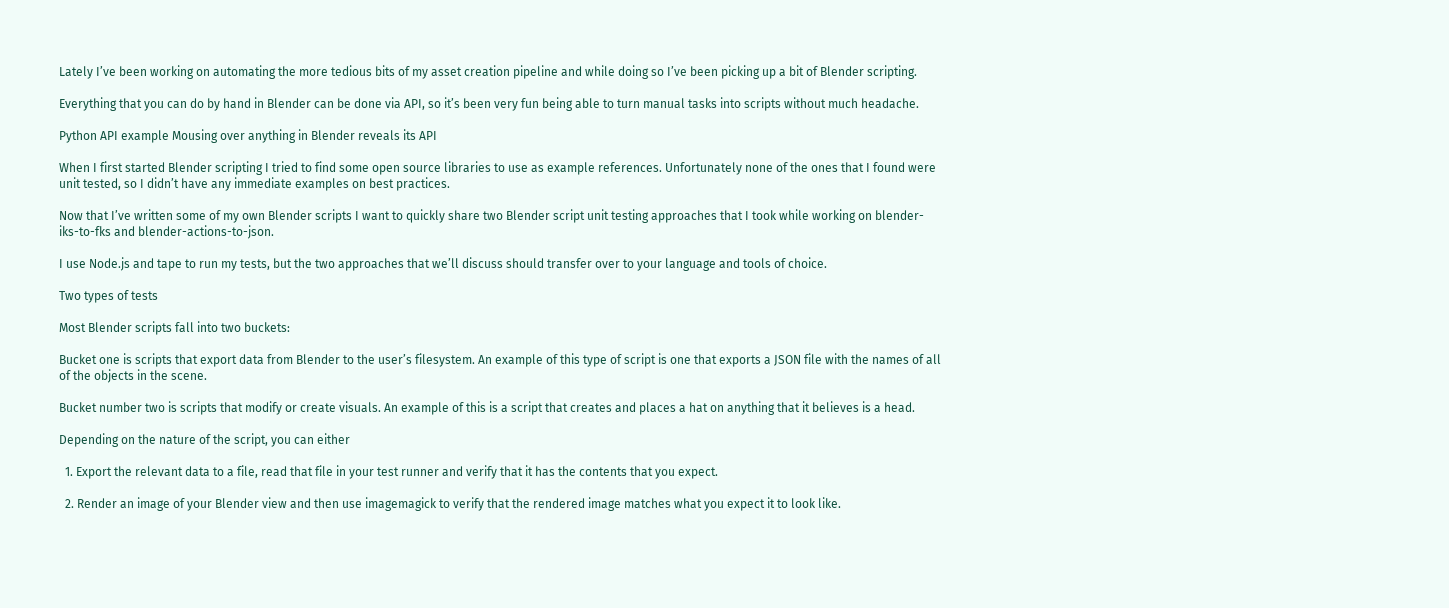Lately I’ve been working on automating the more tedious bits of my asset creation pipeline and while doing so I’ve been picking up a bit of Blender scripting.

Everything that you can do by hand in Blender can be done via API, so it’s been very fun being able to turn manual tasks into scripts without much headache.

Python API example Mousing over anything in Blender reveals its API

When I first started Blender scripting I tried to find some open source libraries to use as example references. Unfortunately none of the ones that I found were unit tested, so I didn’t have any immediate examples on best practices.

Now that I’ve written some of my own Blender scripts I want to quickly share two Blender script unit testing approaches that I took while working on blender-iks-to-fks and blender-actions-to-json.

I use Node.js and tape to run my tests, but the two approaches that we’ll discuss should transfer over to your language and tools of choice.

Two types of tests

Most Blender scripts fall into two buckets:

Bucket one is scripts that export data from Blender to the user’s filesystem. An example of this type of script is one that exports a JSON file with the names of all of the objects in the scene.

Bucket number two is scripts that modify or create visuals. An example of this is a script that creates and places a hat on anything that it believes is a head.

Depending on the nature of the script, you can either

  1. Export the relevant data to a file, read that file in your test runner and verify that it has the contents that you expect.

  2. Render an image of your Blender view and then use imagemagick to verify that the rendered image matches what you expect it to look like.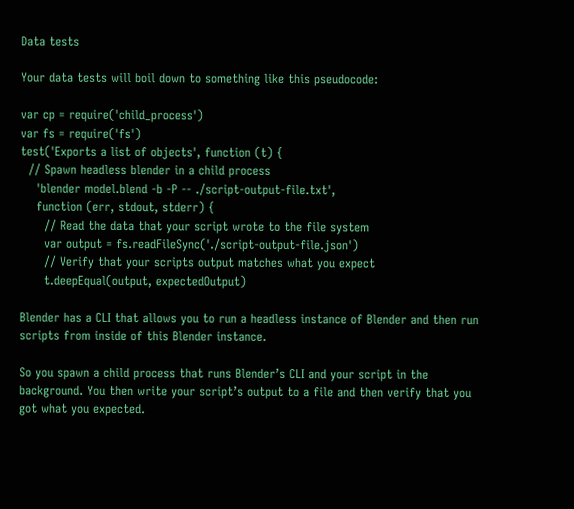Data tests

Your data tests will boil down to something like this pseudocode:

var cp = require('child_process')
var fs = require('fs')
test('Exports a list of objects', function (t) {
  // Spawn headless blender in a child process
    'blender model.blend -b -P -- ./script-output-file.txt',
    function (err, stdout, stderr) {
      // Read the data that your script wrote to the file system
      var output = fs.readFileSync('./script-output-file.json')
      // Verify that your scripts output matches what you expect
      t.deepEqual(output, expectedOutput)

Blender has a CLI that allows you to run a headless instance of Blender and then run scripts from inside of this Blender instance.

So you spawn a child process that runs Blender’s CLI and your script in the background. You then write your script’s output to a file and then verify that you got what you expected.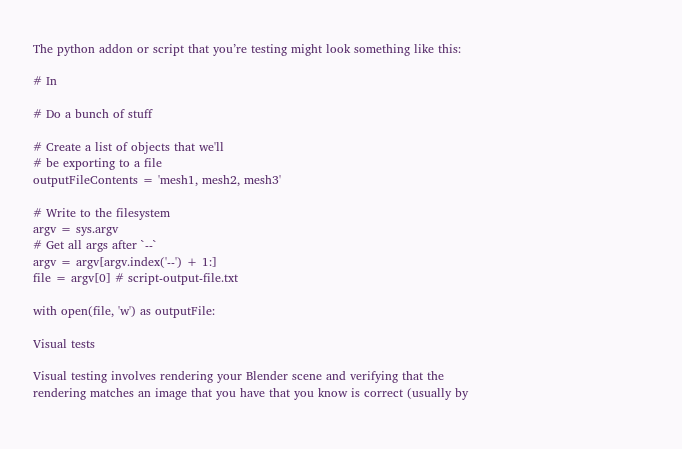The python addon or script that you’re testing might look something like this:

# In

# Do a bunch of stuff

# Create a list of objects that we'll
# be exporting to a file
outputFileContents = 'mesh1, mesh2, mesh3'

# Write to the filesystem
argv = sys.argv
# Get all args after `--`
argv = argv[argv.index('--') + 1:]
file = argv[0] # script-output-file.txt

with open(file, 'w') as outputFile:

Visual tests

Visual testing involves rendering your Blender scene and verifying that the rendering matches an image that you have that you know is correct (usually by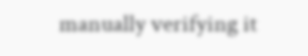manually verifying it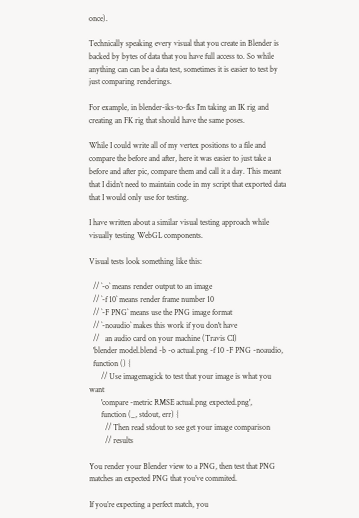once).

Technically speaking every visual that you create in Blender is backed by bytes of data that you have full access to. So while anything can can be a data test, sometimes it is easier to test by just comparing renderings.

For example, in blender-iks-to-fks I’m taking an IK rig and creating an FK rig that should have the same poses.

While I could write all of my vertex positions to a file and compare the before and after, here it was easier to just take a before and after pic, compare them and call it a day. This meant that I didn’t need to maintain code in my script that exported data that I would only use for testing.

I have written about a similar visual testing approach while visually testing WebGL components.

Visual tests look something like this:

  // `-o` means render output to an image
  // `-f 10` means render frame number 10
  // `-F PNG` means use the PNG image format
  // `-noaudio` makes this work if you don't have
  //   an audio card on your machine (Travis CI)
  'blender model.blend -b -o actual.png -f 10 -F PNG -noaudio,
  function () {
      // Use imagemagick to test that your image is what you want
      'compare -metric RMSE actual.png expected.png',
      function (_, stdout, err) {
        // Then read stdout to see get your image comparison
        // results

You render your Blender view to a PNG, then test that PNG matches an expected PNG that you’ve commited.

If you’re expecting a perfect match, you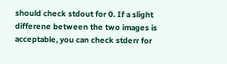should check stdout for 0. If a slight differene between the two images is acceptable, you can check stderr for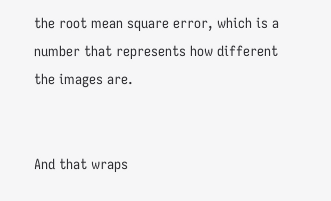the root mean square error, which is a number that represents how different the images are.


And that wraps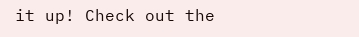it up! Check out the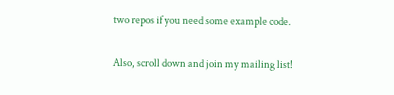two repos if you need some example code.

Also, scroll down and join my mailing list!